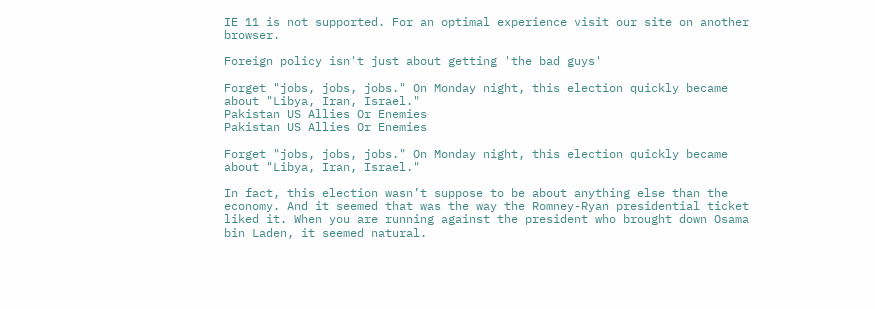IE 11 is not supported. For an optimal experience visit our site on another browser.

Foreign policy isn't just about getting 'the bad guys'

Forget "jobs, jobs, jobs." On Monday night, this election quickly became about "Libya, Iran, Israel."
Pakistan US Allies Or Enemies
Pakistan US Allies Or Enemies

Forget "jobs, jobs, jobs." On Monday night, this election quickly became about "Libya, Iran, Israel."

In fact, this election wasn’t suppose to be about anything else than the economy. And it seemed that was the way the Romney-Ryan presidential ticket liked it. When you are running against the president who brought down Osama bin Laden, it seemed natural.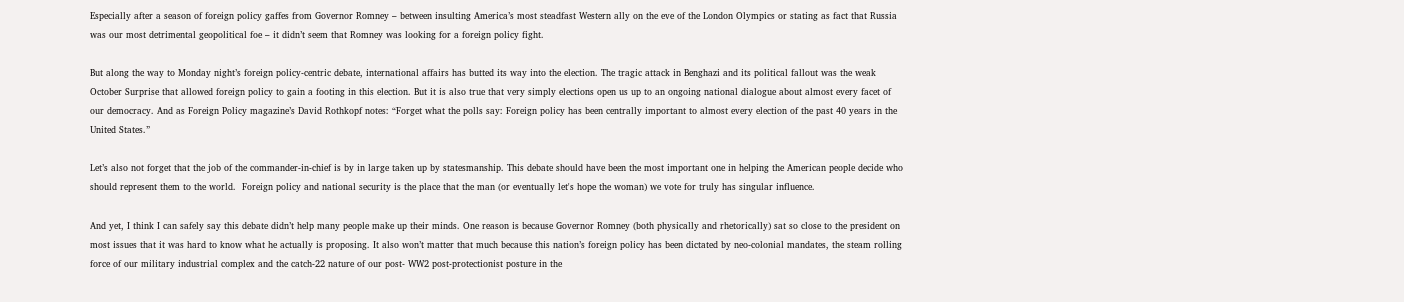Especially after a season of foreign policy gaffes from Governor Romney – between insulting America’s most steadfast Western ally on the eve of the London Olympics or stating as fact that Russia was our most detrimental geopolitical foe – it didn’t seem that Romney was looking for a foreign policy fight.

But along the way to Monday night’s foreign policy-centric debate, international affairs has butted its way into the election. The tragic attack in Benghazi and its political fallout was the weak October Surprise that allowed foreign policy to gain a footing in this election. But it is also true that very simply elections open us up to an ongoing national dialogue about almost every facet of our democracy. And as Foreign Policy magazine’s David Rothkopf notes: “Forget what the polls say: Foreign policy has been centrally important to almost every election of the past 40 years in the United States.”

Let’s also not forget that the job of the commander-in-chief is by in large taken up by statesmanship. This debate should have been the most important one in helping the American people decide who should represent them to the world.  Foreign policy and national security is the place that the man (or eventually let's hope the woman) we vote for truly has singular influence.

And yet, I think I can safely say this debate didn’t help many people make up their minds. One reason is because Governor Romney (both physically and rhetorically) sat so close to the president on most issues that it was hard to know what he actually is proposing. It also won’t matter that much because this nation’s foreign policy has been dictated by neo-colonial mandates, the steam rolling force of our military industrial complex and the catch-22 nature of our post- WW2 post-protectionist posture in the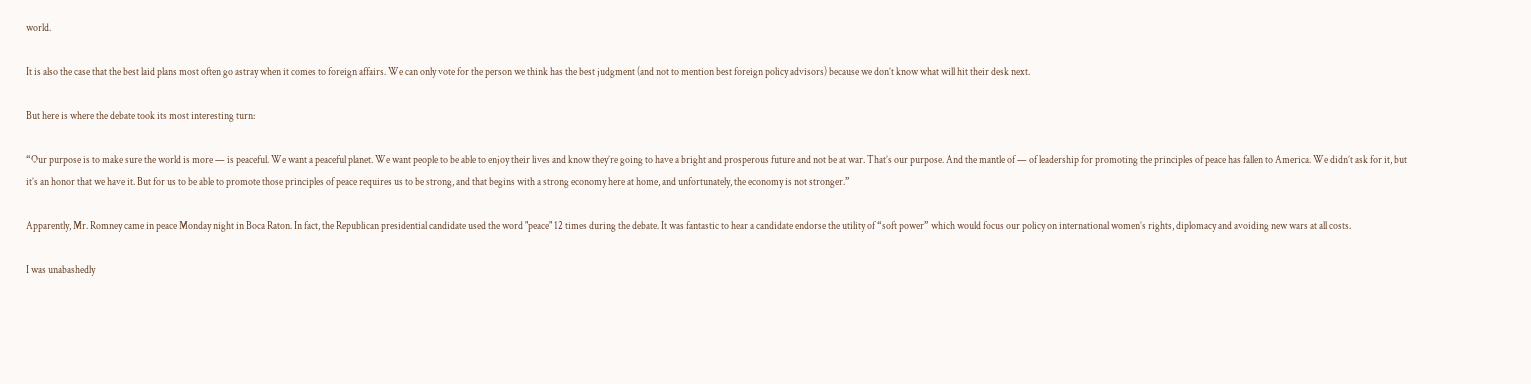world.

It is also the case that the best laid plans most often go astray when it comes to foreign affairs. We can only vote for the person we think has the best judgment (and not to mention best foreign policy advisors) because we don’t know what will hit their desk next.

But here is where the debate took its most interesting turn:

“Our purpose is to make sure the world is more — is peaceful. We want a peaceful planet. We want people to be able to enjoy their lives and know they’re going to have a bright and prosperous future and not be at war. That’s our purpose. And the mantle of — of leadership for promoting the principles of peace has fallen to America. We didn’t ask for it, but it’s an honor that we have it. But for us to be able to promote those principles of peace requires us to be strong, and that begins with a strong economy here at home, and unfortunately, the economy is not stronger.”

Apparently, Mr. Romney came in peace Monday night in Boca Raton. In fact, the Republican presidential candidate used the word "peace" 12 times during the debate. It was fantastic to hear a candidate endorse the utility of “soft power” which would focus our policy on international women’s rights, diplomacy and avoiding new wars at all costs.

I was unabashedly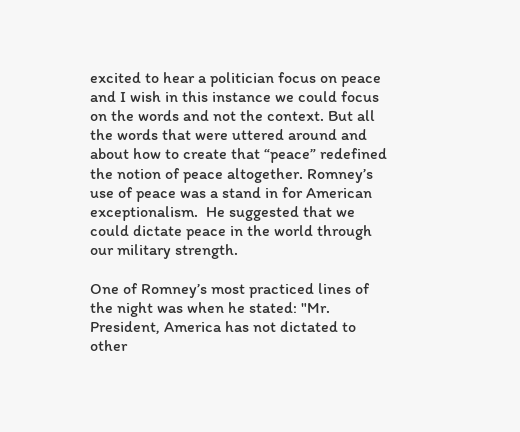excited to hear a politician focus on peace and I wish in this instance we could focus on the words and not the context. But all the words that were uttered around and about how to create that “peace” redefined the notion of peace altogether. Romney’s use of peace was a stand in for American exceptionalism.  He suggested that we could dictate peace in the world through our military strength.

One of Romney’s most practiced lines of the night was when he stated: "Mr. President, America has not dictated to other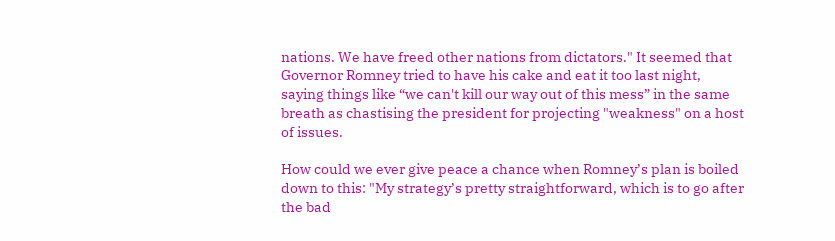nations. We have freed other nations from dictators." It seemed that Governor Romney tried to have his cake and eat it too last night, saying things like “we can't kill our way out of this mess” in the same breath as chastising the president for projecting "weakness" on a host of issues.

How could we ever give peace a chance when Romney’s plan is boiled down to this: "My strategy’s pretty straightforward, which is to go after the bad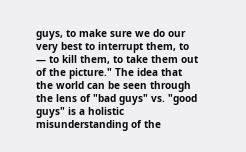guys, to make sure we do our very best to interrupt them, to — to kill them, to take them out of the picture." The idea that the world can be seen through the lens of "bad guys" vs. "good guys" is a holistic misunderstanding of the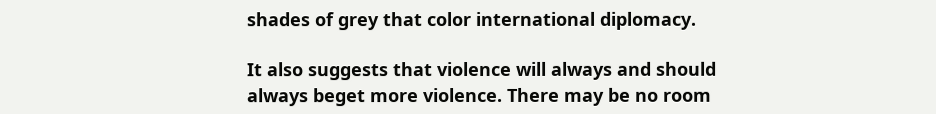shades of grey that color international diplomacy.

It also suggests that violence will always and should always beget more violence. There may be no room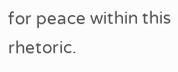for peace within this rhetoric.